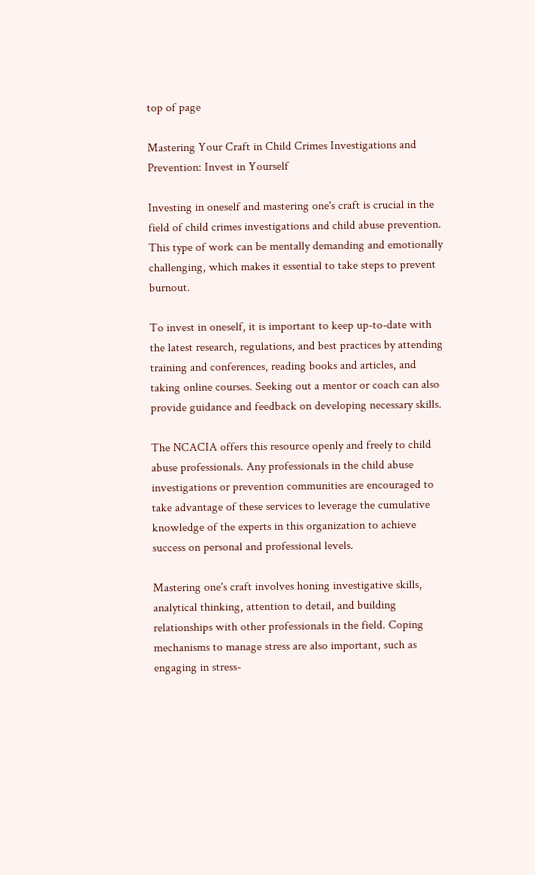top of page

Mastering Your Craft in Child Crimes Investigations and Prevention: Invest in Yourself

Investing in oneself and mastering one's craft is crucial in the field of child crimes investigations and child abuse prevention. This type of work can be mentally demanding and emotionally challenging, which makes it essential to take steps to prevent burnout.

To invest in oneself, it is important to keep up-to-date with the latest research, regulations, and best practices by attending training and conferences, reading books and articles, and taking online courses. Seeking out a mentor or coach can also provide guidance and feedback on developing necessary skills.

The NCACIA offers this resource openly and freely to child abuse professionals. Any professionals in the child abuse investigations or prevention communities are encouraged to take advantage of these services to leverage the cumulative knowledge of the experts in this organization to achieve success on personal and professional levels.

Mastering one's craft involves honing investigative skills, analytical thinking, attention to detail, and building relationships with other professionals in the field. Coping mechanisms to manage stress are also important, such as engaging in stress-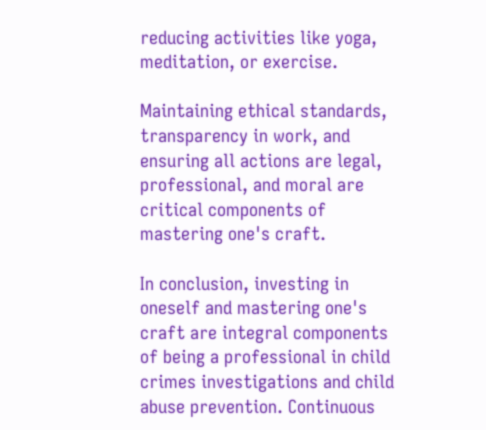reducing activities like yoga, meditation, or exercise.

Maintaining ethical standards, transparency in work, and ensuring all actions are legal, professional, and moral are critical components of mastering one's craft.

In conclusion, investing in oneself and mastering one's craft are integral components of being a professional in child crimes investigations and child abuse prevention. Continuous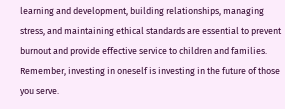learning and development, building relationships, managing stress, and maintaining ethical standards are essential to prevent burnout and provide effective service to children and families. Remember, investing in oneself is investing in the future of those you serve.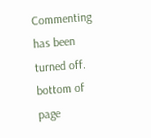Commenting has been turned off.
bottom of page